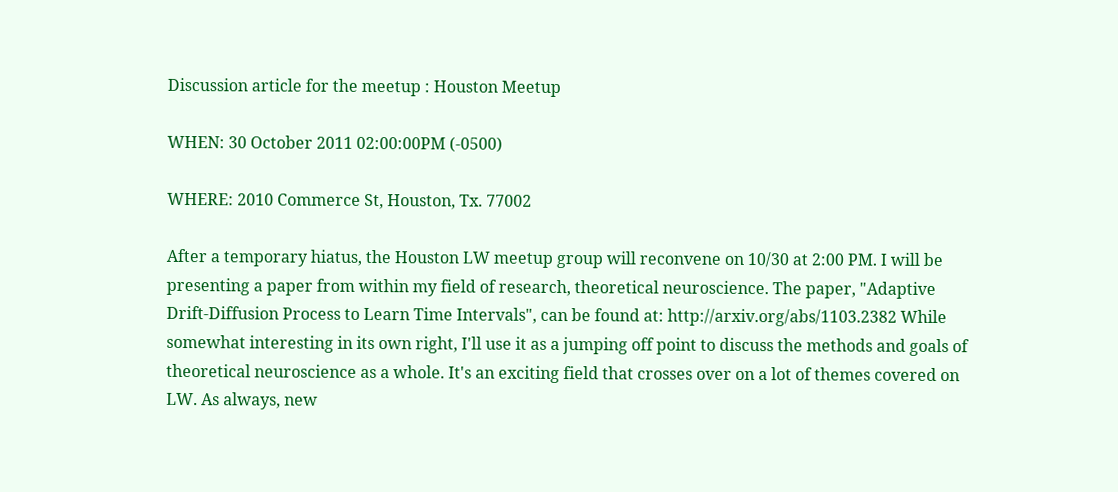Discussion article for the meetup : Houston Meetup

WHEN: 30 October 2011 02:00:00PM (-0500)

WHERE: 2010 Commerce St, Houston, Tx. 77002

After a temporary hiatus, the Houston LW meetup group will reconvene on 10/30 at 2:00 PM. I will be presenting a paper from within my field of research, theoretical neuroscience. The paper, "Adaptive Drift-Diffusion Process to Learn Time Intervals", can be found at: http://arxiv.org/abs/1103.2382 While somewhat interesting in its own right, I'll use it as a jumping off point to discuss the methods and goals of theoretical neuroscience as a whole. It's an exciting field that crosses over on a lot of themes covered on LW. As always, new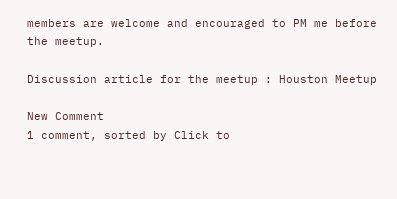members are welcome and encouraged to PM me before the meetup.

Discussion article for the meetup : Houston Meetup

New Comment
1 comment, sorted by Click to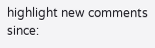highlight new comments since: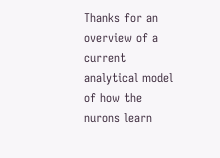Thanks for an overview of a current analytical model of how the nurons learn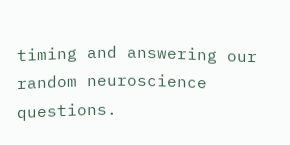timing and answering our random neuroscience questions.